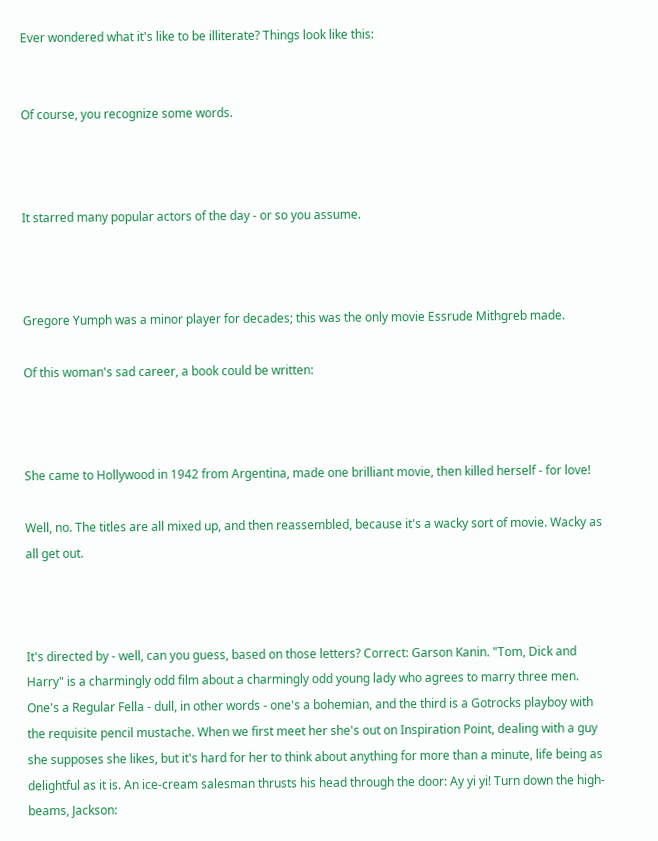Ever wondered what it's like to be illiterate? Things look like this:


Of course, you recognize some words.



It starred many popular actors of the day - or so you assume.



Gregore Yumph was a minor player for decades; this was the only movie Essrude Mithgreb made.

Of this woman's sad career, a book could be written:



She came to Hollywood in 1942 from Argentina, made one brilliant movie, then killed herself - for love!

Well, no. The titles are all mixed up, and then reassembled, because it's a wacky sort of movie. Wacky as all get out.



It's directed by - well, can you guess, based on those letters? Correct: Garson Kanin. "Tom, Dick and Harry" is a charmingly odd film about a charmingly odd young lady who agrees to marry three men. One's a Regular Fella - dull, in other words - one's a bohemian, and the third is a Gotrocks playboy with the requisite pencil mustache. When we first meet her she's out on Inspiration Point, dealing with a guy she supposes she likes, but it's hard for her to think about anything for more than a minute, life being as delightful as it is. An ice-cream salesman thrusts his head through the door: Ay yi yi! Turn down the high-beams, Jackson: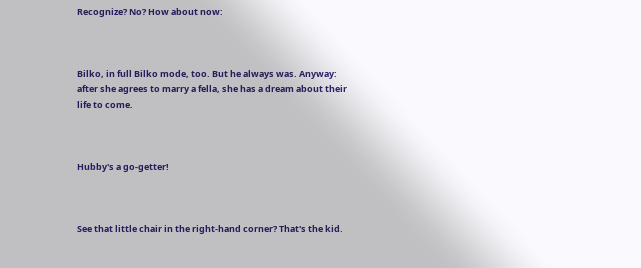Recognize? No? How about now:



Bilko, in full Bilko mode, too. But he always was. Anyway: after she agrees to marry a fella, she has a dream about their life to come.



Hubby's a go-getter!



See that little chair in the right-hand corner? That's the kid.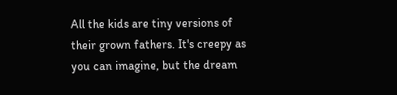All the kids are tiny versions of their grown fathers. It's creepy as you can imagine, but the dream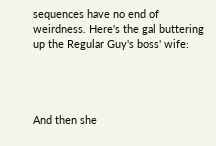sequences have no end of weirdness. Here's the gal buttering up the Regular Guy's boss' wife:




And then she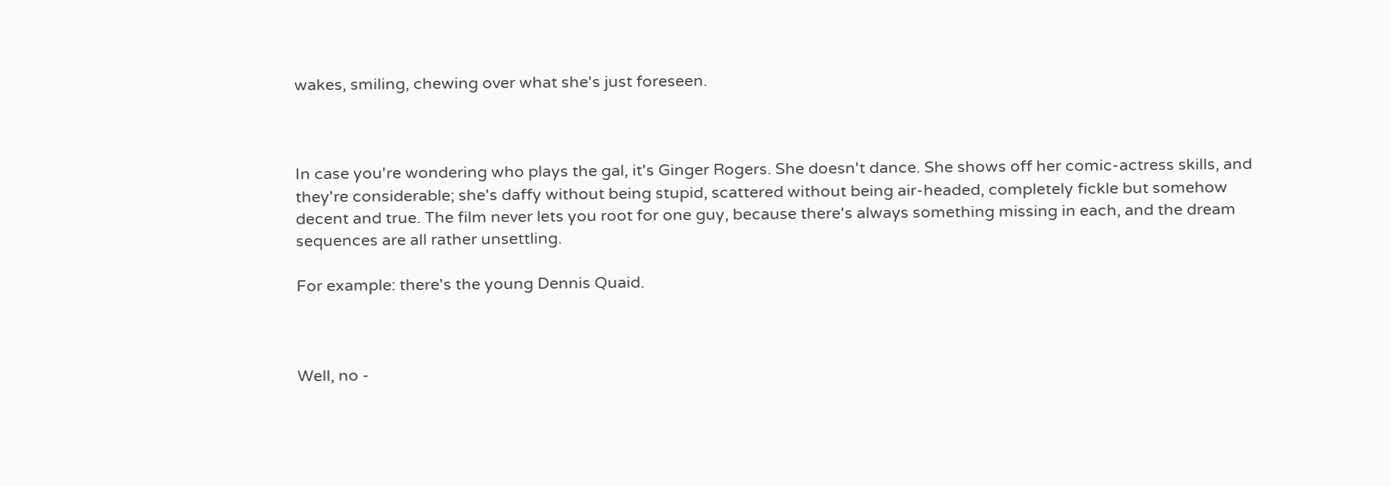wakes, smiling, chewing over what she's just foreseen.



In case you're wondering who plays the gal, it's Ginger Rogers. She doesn't dance. She shows off her comic-actress skills, and they're considerable; she's daffy without being stupid, scattered without being air-headed, completely fickle but somehow decent and true. The film never lets you root for one guy, because there's always something missing in each, and the dream sequences are all rather unsettling.

For example: there's the young Dennis Quaid.



Well, no -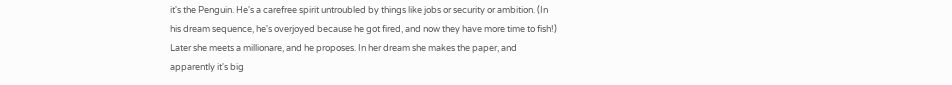it's the Penguin. He's a carefree spirit untroubled by things like jobs or security or ambition. (In his dream sequence, he's overjoyed because he got fired, and now they have more time to fish!) Later she meets a millionare, and he proposes. In her dream she makes the paper, and apparently it's big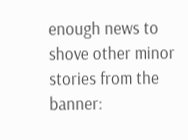enough news to shove other minor stories from the banner: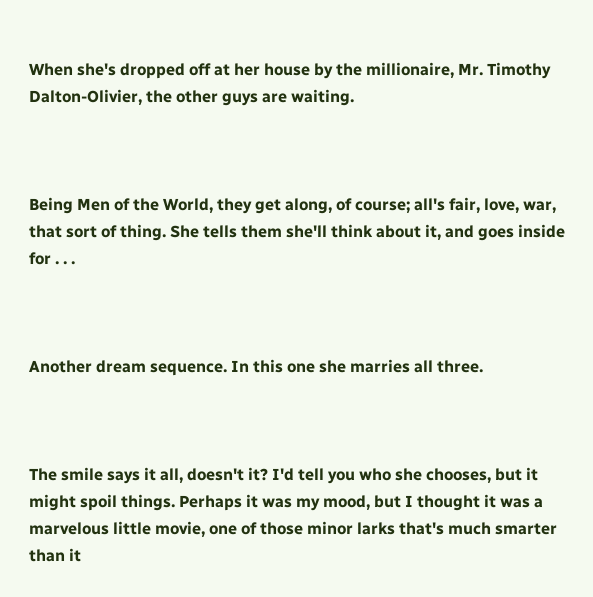When she's dropped off at her house by the millionaire, Mr. Timothy Dalton-Olivier, the other guys are waiting.



Being Men of the World, they get along, of course; all's fair, love, war, that sort of thing. She tells them she'll think about it, and goes inside for . . .



Another dream sequence. In this one she marries all three.



The smile says it all, doesn't it? I'd tell you who she chooses, but it might spoil things. Perhaps it was my mood, but I thought it was a marvelous little movie, one of those minor larks that's much smarter than it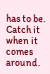has to be. Catch it when it comes around.